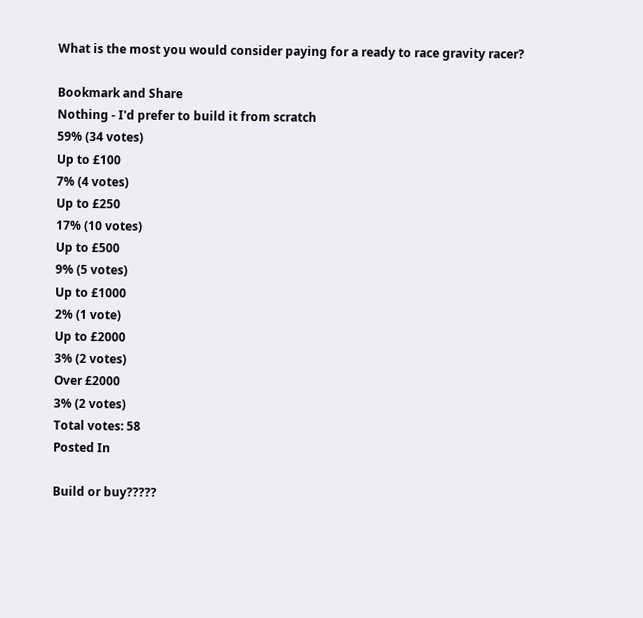What is the most you would consider paying for a ready to race gravity racer?

Bookmark and Share
Nothing - I'd prefer to build it from scratch
59% (34 votes)
Up to £100
7% (4 votes)
Up to £250
17% (10 votes)
Up to £500
9% (5 votes)
Up to £1000
2% (1 vote)
Up to £2000
3% (2 votes)
Over £2000
3% (2 votes)
Total votes: 58
Posted In

Build or buy?????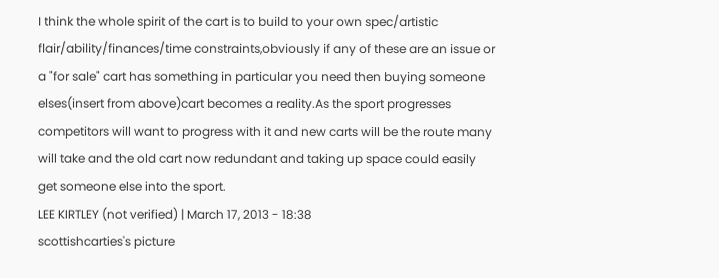I think the whole spirit of the cart is to build to your own spec/artistic flair/ability/finances/time constraints,obviously if any of these are an issue or a "for sale" cart has something in particular you need then buying someone elses(insert from above)cart becomes a reality.As the sport progresses competitors will want to progress with it and new carts will be the route many will take and the old cart now redundant and taking up space could easily get someone else into the sport.
LEE KIRTLEY (not verified) | March 17, 2013 - 18:38
scottishcarties's picture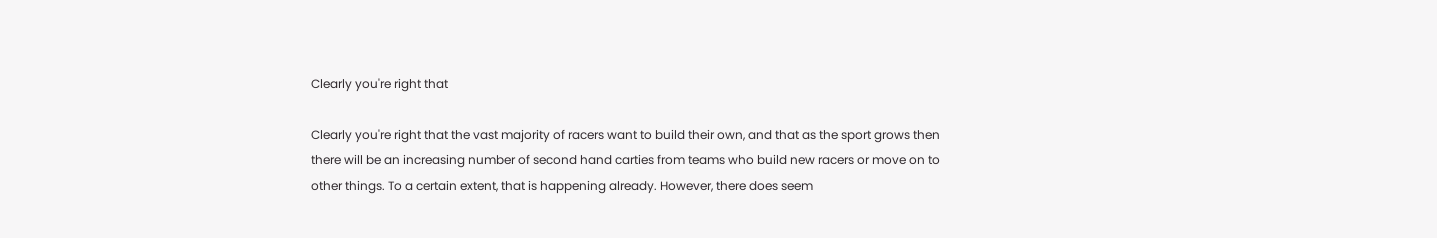Clearly you're right that

Clearly you're right that the vast majority of racers want to build their own, and that as the sport grows then there will be an increasing number of second hand carties from teams who build new racers or move on to other things. To a certain extent, that is happening already. However, there does seem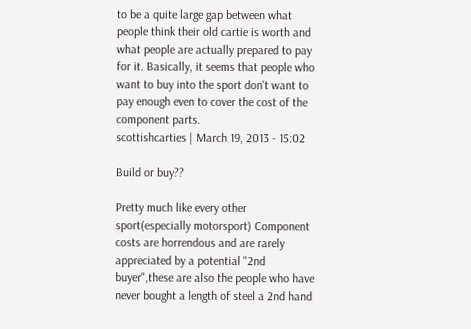to be a quite large gap between what people think their old cartie is worth and what people are actually prepared to pay for it. Basically, it seems that people who want to buy into the sport don't want to pay enough even to cover the cost of the component parts.
scottishcarties | March 19, 2013 - 15:02

Build or buy??

Pretty much like every other sport(especially motorsport) Component costs are horrendous and are rarely appreciated by a potential "2nd buyer",these are also the people who have never bought a length of steel a 2nd hand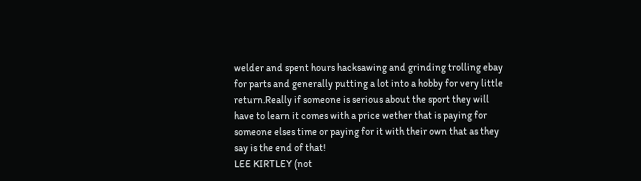welder and spent hours hacksawing and grinding trolling ebay for parts and generally putting a lot into a hobby for very little return.Really if someone is serious about the sport they will have to learn it comes with a price wether that is paying for someone elses time or paying for it with their own that as they say is the end of that!
LEE KIRTLEY (not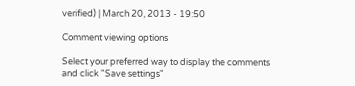verified) | March 20, 2013 - 19:50

Comment viewing options

Select your preferred way to display the comments and click "Save settings"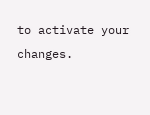to activate your changes.